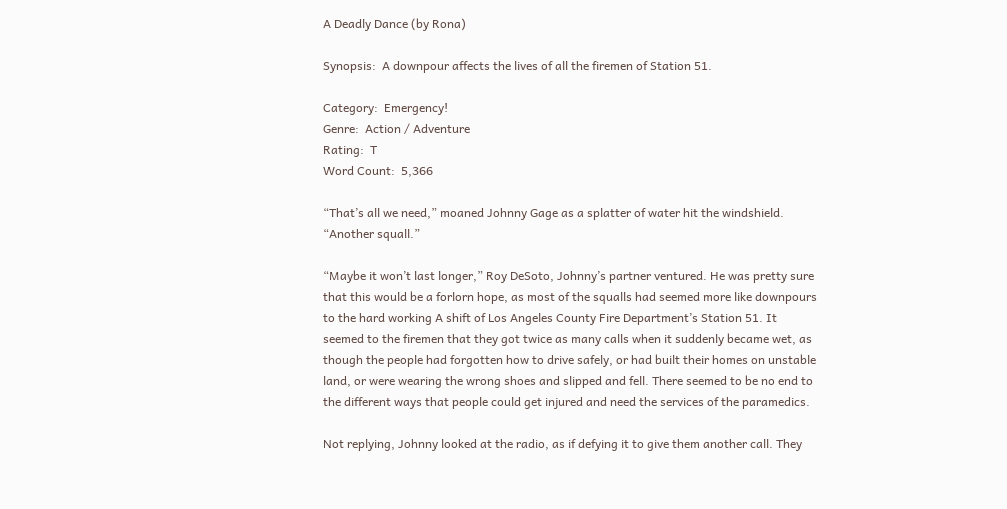A Deadly Dance (by Rona)

Synopsis:  A downpour affects the lives of all the firemen of Station 51.

Category:  Emergency!
Genre:  Action / Adventure
Rating:  T
Word Count:  5,366

“That’s all we need,” moaned Johnny Gage as a splatter of water hit the windshield. “Another squall.”

“Maybe it won’t last longer,” Roy DeSoto, Johnny’s partner ventured. He was pretty sure that this would be a forlorn hope, as most of the squalls had seemed more like downpours to the hard working A shift of Los Angeles County Fire Department’s Station 51. It seemed to the firemen that they got twice as many calls when it suddenly became wet, as though the people had forgotten how to drive safely, or had built their homes on unstable land, or were wearing the wrong shoes and slipped and fell. There seemed to be no end to the different ways that people could get injured and need the services of the paramedics.

Not replying, Johnny looked at the radio, as if defying it to give them another call. They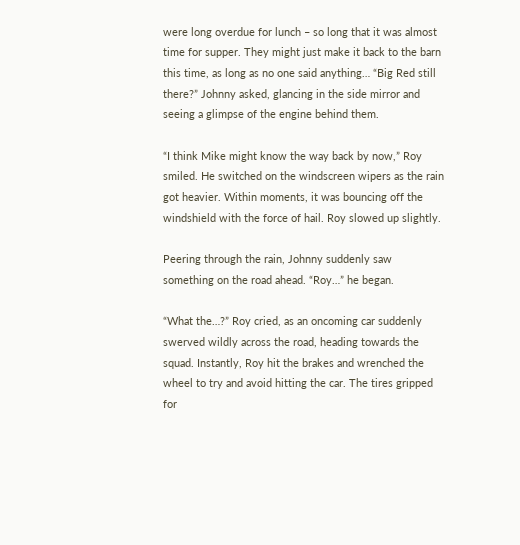were long overdue for lunch – so long that it was almost time for supper. They might just make it back to the barn this time, as long as no one said anything… “Big Red still there?” Johnny asked, glancing in the side mirror and seeing a glimpse of the engine behind them.

“I think Mike might know the way back by now,” Roy smiled. He switched on the windscreen wipers as the rain got heavier. Within moments, it was bouncing off the windshield with the force of hail. Roy slowed up slightly.

Peering through the rain, Johnny suddenly saw something on the road ahead. “Roy…” he began.

“What the…?” Roy cried, as an oncoming car suddenly swerved wildly across the road, heading towards the squad. Instantly, Roy hit the brakes and wrenched the wheel to try and avoid hitting the car. The tires gripped for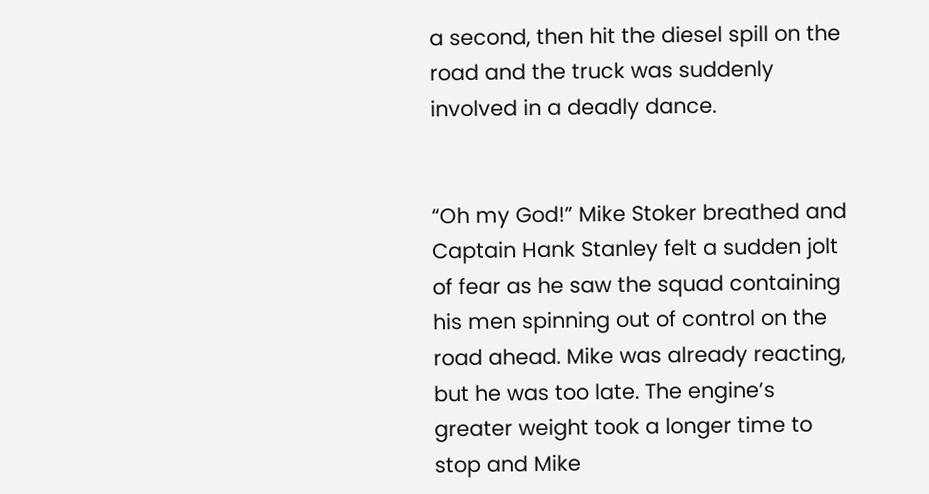a second, then hit the diesel spill on the road and the truck was suddenly involved in a deadly dance.


“Oh my God!” Mike Stoker breathed and Captain Hank Stanley felt a sudden jolt of fear as he saw the squad containing his men spinning out of control on the road ahead. Mike was already reacting, but he was too late. The engine’s greater weight took a longer time to stop and Mike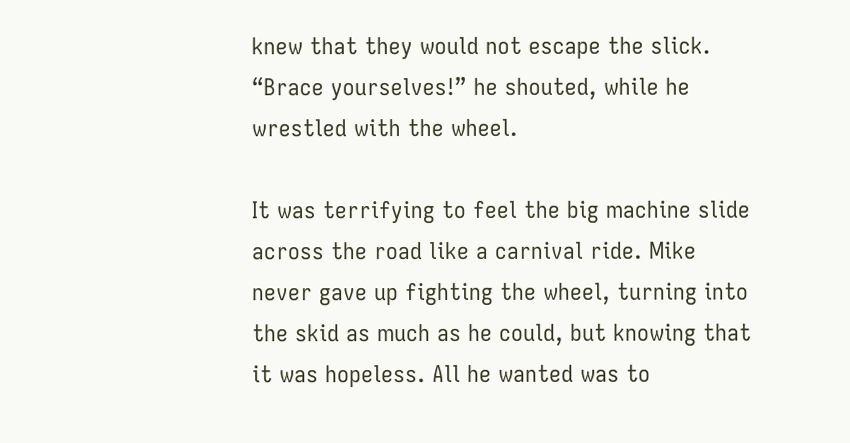knew that they would not escape the slick. “Brace yourselves!” he shouted, while he wrestled with the wheel.

It was terrifying to feel the big machine slide across the road like a carnival ride. Mike never gave up fighting the wheel, turning into the skid as much as he could, but knowing that it was hopeless. All he wanted was to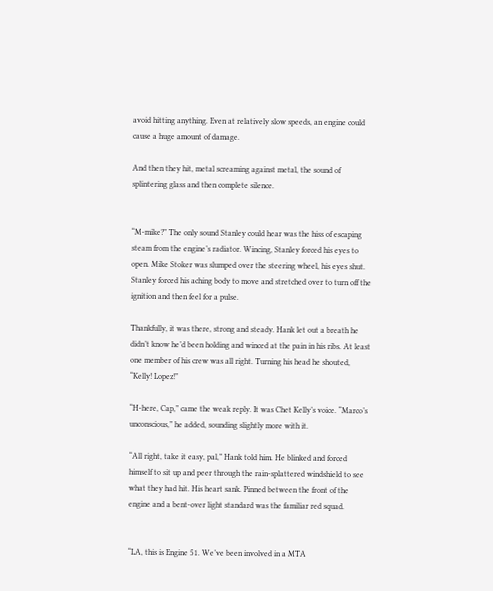avoid hitting anything. Even at relatively slow speeds, an engine could cause a huge amount of damage.

And then they hit, metal screaming against metal, the sound of splintering glass and then complete silence.


“M-mike?” The only sound Stanley could hear was the hiss of escaping steam from the engine’s radiator. Wincing, Stanley forced his eyes to open. Mike Stoker was slumped over the steering wheel, his eyes shut. Stanley forced his aching body to move and stretched over to turn off the ignition and then feel for a pulse.

Thankfully, it was there, strong and steady. Hank let out a breath he didn’t know he’d been holding and winced at the pain in his ribs. At least one member of his crew was all right. Turning his head he shouted, “Kelly! Lopez!”

“H-here, Cap,” came the weak reply. It was Chet Kelly’s voice. “Marco’s unconscious,” he added, sounding slightly more with it.

“All right, take it easy, pal,” Hank told him. He blinked and forced himself to sit up and peer through the rain-splattered windshield to see what they had hit. His heart sank. Pinned between the front of the engine and a bent-over light standard was the familiar red squad.


“LA, this is Engine 51. We’ve been involved in a MTA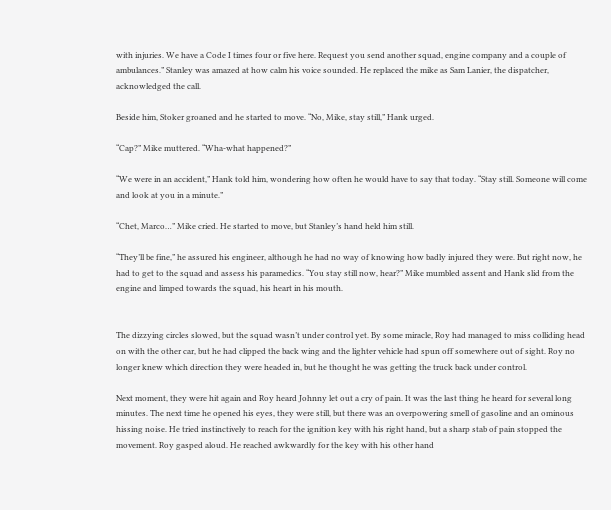with injuries. We have a Code I times four or five here. Request you send another squad, engine company and a couple of ambulances.” Stanley was amazed at how calm his voice sounded. He replaced the mike as Sam Lanier, the dispatcher, acknowledged the call.

Beside him, Stoker groaned and he started to move. “No, Mike, stay still,” Hank urged.

“Cap?” Mike muttered. “Wha-what happened?”

“We were in an accident,” Hank told him, wondering how often he would have to say that today. “Stay still. Someone will come and look at you in a minute.”

“Chet, Marco…” Mike cried. He started to move, but Stanley’s hand held him still.

“They’ll be fine,” he assured his engineer, although he had no way of knowing how badly injured they were. But right now, he had to get to the squad and assess his paramedics. “You stay still now, hear?” Mike mumbled assent and Hank slid from the engine and limped towards the squad, his heart in his mouth.


The dizzying circles slowed, but the squad wasn’t under control yet. By some miracle, Roy had managed to miss colliding head on with the other car, but he had clipped the back wing and the lighter vehicle had spun off somewhere out of sight. Roy no longer knew which direction they were headed in, but he thought he was getting the truck back under control.

Next moment, they were hit again and Roy heard Johnny let out a cry of pain. It was the last thing he heard for several long minutes. The next time he opened his eyes, they were still, but there was an overpowering smell of gasoline and an ominous hissing noise. He tried instinctively to reach for the ignition key with his right hand, but a sharp stab of pain stopped the movement. Roy gasped aloud. He reached awkwardly for the key with his other hand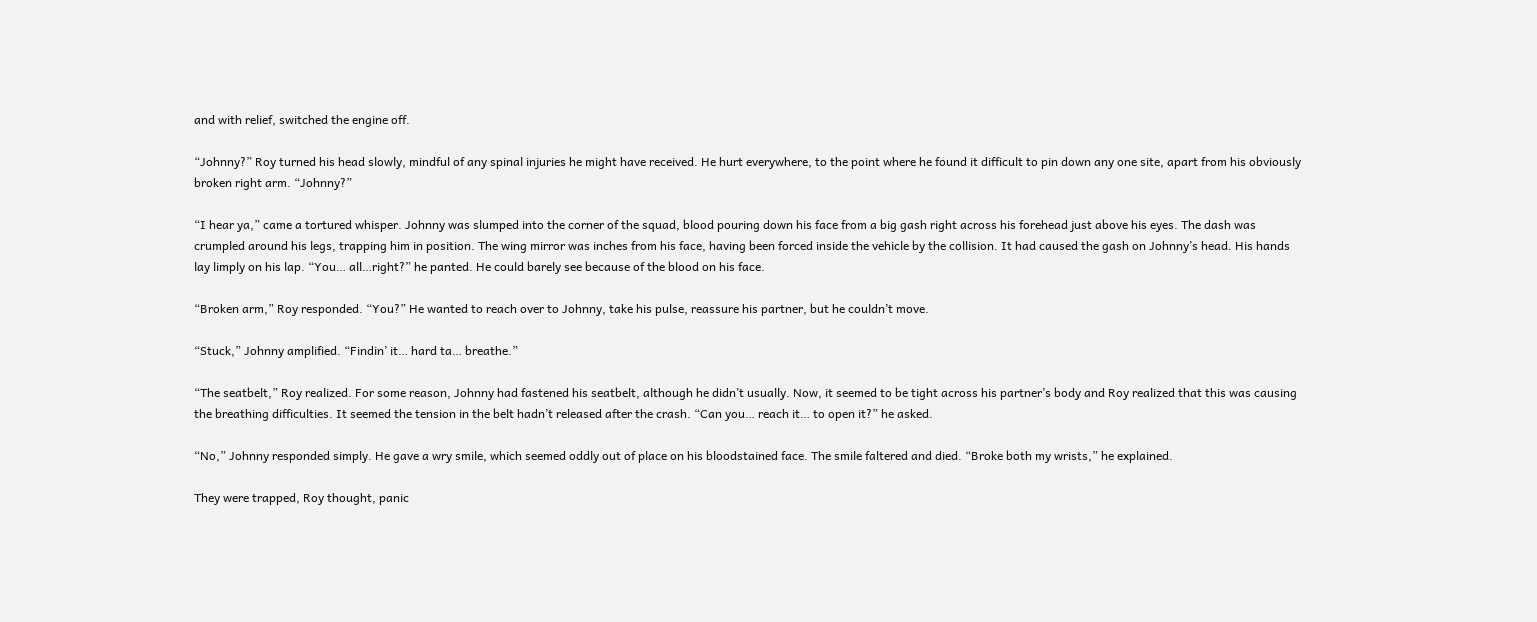and with relief, switched the engine off.

“Johnny?” Roy turned his head slowly, mindful of any spinal injuries he might have received. He hurt everywhere, to the point where he found it difficult to pin down any one site, apart from his obviously broken right arm. “Johnny?”

“I hear ya,” came a tortured whisper. Johnny was slumped into the corner of the squad, blood pouring down his face from a big gash right across his forehead just above his eyes. The dash was crumpled around his legs, trapping him in position. The wing mirror was inches from his face, having been forced inside the vehicle by the collision. It had caused the gash on Johnny’s head. His hands lay limply on his lap. “You… all…right?” he panted. He could barely see because of the blood on his face.

“Broken arm,” Roy responded. “You?” He wanted to reach over to Johnny, take his pulse, reassure his partner, but he couldn’t move.

“Stuck,” Johnny amplified. “Findin’ it… hard ta… breathe.”

“The seatbelt,” Roy realized. For some reason, Johnny had fastened his seatbelt, although he didn’t usually. Now, it seemed to be tight across his partner’s body and Roy realized that this was causing the breathing difficulties. It seemed the tension in the belt hadn’t released after the crash. “Can you… reach it… to open it?” he asked.

“No,” Johnny responded simply. He gave a wry smile, which seemed oddly out of place on his bloodstained face. The smile faltered and died. “Broke both my wrists,” he explained.

They were trapped, Roy thought, panic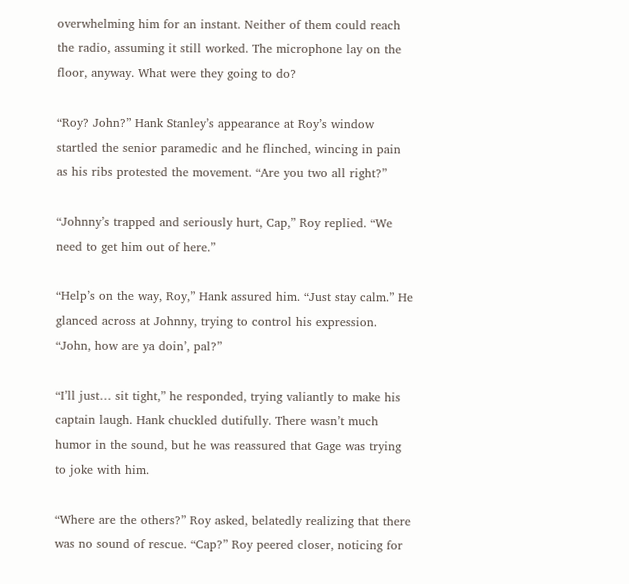overwhelming him for an instant. Neither of them could reach the radio, assuming it still worked. The microphone lay on the floor, anyway. What were they going to do?

“Roy? John?” Hank Stanley’s appearance at Roy’s window startled the senior paramedic and he flinched, wincing in pain as his ribs protested the movement. “Are you two all right?”

“Johnny’s trapped and seriously hurt, Cap,” Roy replied. “We need to get him out of here.”

“Help’s on the way, Roy,” Hank assured him. “Just stay calm.” He glanced across at Johnny, trying to control his expression. “John, how are ya doin’, pal?”

“I’ll just… sit tight,” he responded, trying valiantly to make his captain laugh. Hank chuckled dutifully. There wasn’t much humor in the sound, but he was reassured that Gage was trying to joke with him.

“Where are the others?” Roy asked, belatedly realizing that there was no sound of rescue. “Cap?” Roy peered closer, noticing for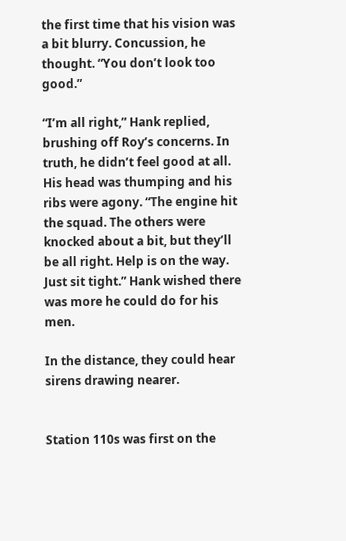the first time that his vision was a bit blurry. Concussion, he thought. “You don’t look too good.”

“I’m all right,” Hank replied, brushing off Roy’s concerns. In truth, he didn’t feel good at all. His head was thumping and his ribs were agony. “The engine hit the squad. The others were knocked about a bit, but they’ll be all right. Help is on the way. Just sit tight.” Hank wished there was more he could do for his men.

In the distance, they could hear sirens drawing nearer.


Station 110s was first on the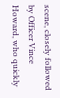scene, closely followed by Officer Vince Howard, who quickly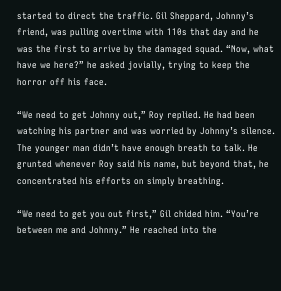started to direct the traffic. Gil Sheppard, Johnny’s friend, was pulling overtime with 110s that day and he was the first to arrive by the damaged squad. “Now, what have we here?” he asked jovially, trying to keep the horror off his face.

“We need to get Johnny out,” Roy replied. He had been watching his partner and was worried by Johnny’s silence. The younger man didn’t have enough breath to talk. He grunted whenever Roy said his name, but beyond that, he concentrated his efforts on simply breathing.

“We need to get you out first,” Gil chided him. “You’re between me and Johnny.” He reached into the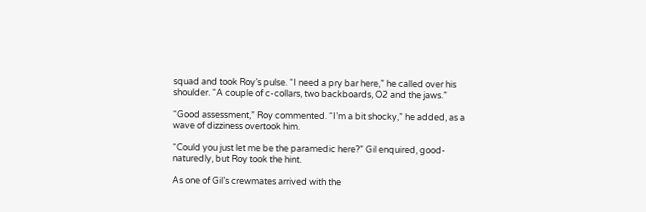squad and took Roy’s pulse. “I need a pry bar here,” he called over his shoulder. “A couple of c-collars, two backboards, O2 and the jaws.”

“Good assessment,” Roy commented. “I’m a bit shocky,” he added, as a wave of dizziness overtook him.

“Could you just let me be the paramedic here?” Gil enquired, good-naturedly, but Roy took the hint.

As one of Gil’s crewmates arrived with the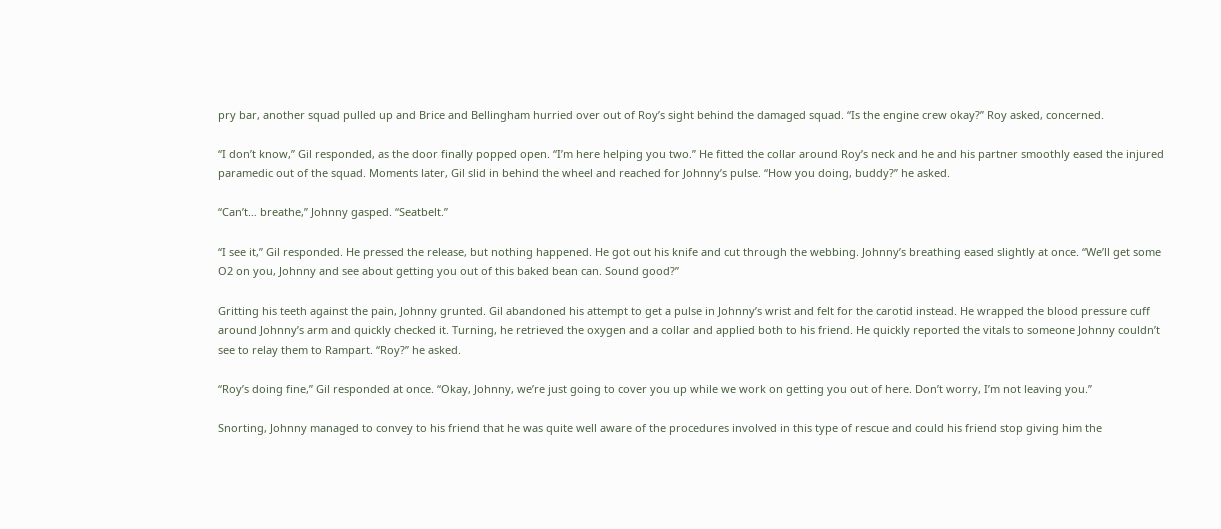pry bar, another squad pulled up and Brice and Bellingham hurried over out of Roy’s sight behind the damaged squad. “Is the engine crew okay?” Roy asked, concerned.

“I don’t know,” Gil responded, as the door finally popped open. “I’m here helping you two.” He fitted the collar around Roy’s neck and he and his partner smoothly eased the injured paramedic out of the squad. Moments later, Gil slid in behind the wheel and reached for Johnny’s pulse. “How you doing, buddy?” he asked.

“Can’t… breathe,” Johnny gasped. “Seatbelt.”

“I see it,” Gil responded. He pressed the release, but nothing happened. He got out his knife and cut through the webbing. Johnny’s breathing eased slightly at once. “We’ll get some O2 on you, Johnny and see about getting you out of this baked bean can. Sound good?”

Gritting his teeth against the pain, Johnny grunted. Gil abandoned his attempt to get a pulse in Johnny’s wrist and felt for the carotid instead. He wrapped the blood pressure cuff around Johnny’s arm and quickly checked it. Turning, he retrieved the oxygen and a collar and applied both to his friend. He quickly reported the vitals to someone Johnny couldn’t see to relay them to Rampart. “Roy?” he asked.

“Roy’s doing fine,” Gil responded at once. “Okay, Johnny, we’re just going to cover you up while we work on getting you out of here. Don’t worry, I’m not leaving you.”

Snorting, Johnny managed to convey to his friend that he was quite well aware of the procedures involved in this type of rescue and could his friend stop giving him the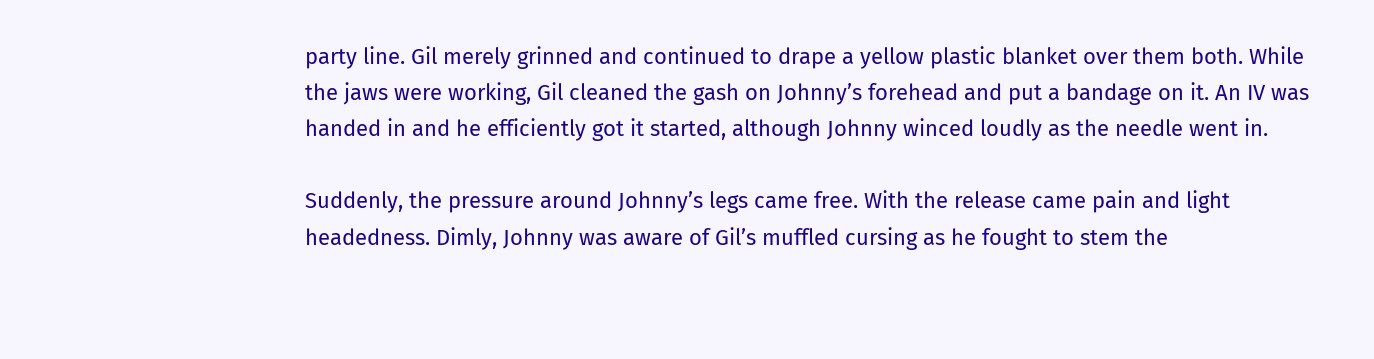party line. Gil merely grinned and continued to drape a yellow plastic blanket over them both. While the jaws were working, Gil cleaned the gash on Johnny’s forehead and put a bandage on it. An IV was handed in and he efficiently got it started, although Johnny winced loudly as the needle went in.

Suddenly, the pressure around Johnny’s legs came free. With the release came pain and light headedness. Dimly, Johnny was aware of Gil’s muffled cursing as he fought to stem the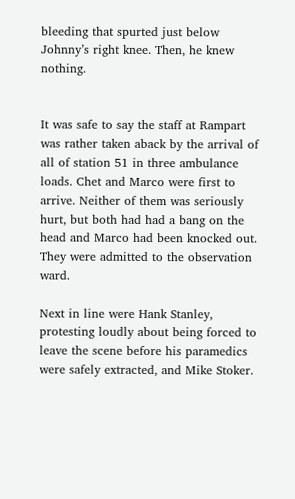bleeding that spurted just below Johnny’s right knee. Then, he knew nothing.


It was safe to say the staff at Rampart was rather taken aback by the arrival of all of station 51 in three ambulance loads. Chet and Marco were first to arrive. Neither of them was seriously hurt, but both had had a bang on the head and Marco had been knocked out. They were admitted to the observation ward.

Next in line were Hank Stanley, protesting loudly about being forced to leave the scene before his paramedics were safely extracted, and Mike Stoker.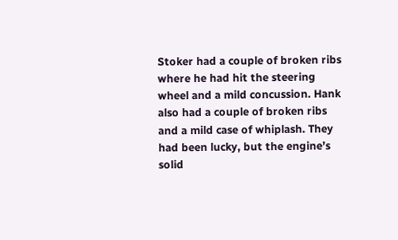Stoker had a couple of broken ribs where he had hit the steering wheel and a mild concussion. Hank also had a couple of broken ribs and a mild case of whiplash. They had been lucky, but the engine’s solid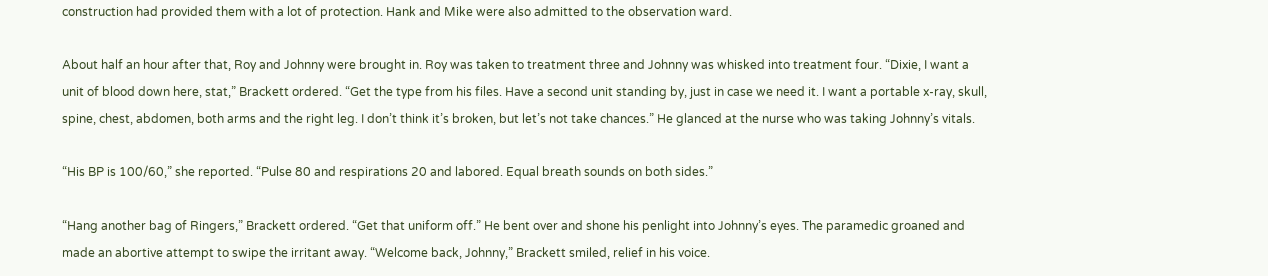construction had provided them with a lot of protection. Hank and Mike were also admitted to the observation ward.

About half an hour after that, Roy and Johnny were brought in. Roy was taken to treatment three and Johnny was whisked into treatment four. “Dixie, I want a unit of blood down here, stat,” Brackett ordered. “Get the type from his files. Have a second unit standing by, just in case we need it. I want a portable x-ray, skull, spine, chest, abdomen, both arms and the right leg. I don’t think it’s broken, but let’s not take chances.” He glanced at the nurse who was taking Johnny’s vitals.

“His BP is 100/60,” she reported. “Pulse 80 and respirations 20 and labored. Equal breath sounds on both sides.”

“Hang another bag of Ringers,” Brackett ordered. “Get that uniform off.” He bent over and shone his penlight into Johnny’s eyes. The paramedic groaned and made an abortive attempt to swipe the irritant away. “Welcome back, Johnny,” Brackett smiled, relief in his voice.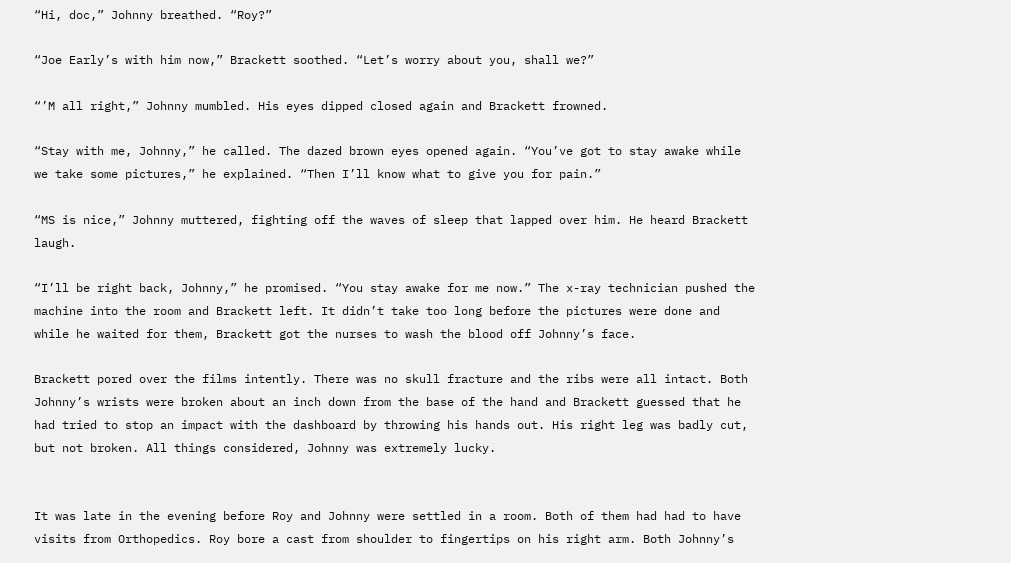“Hi, doc,” Johnny breathed. “Roy?”

“Joe Early’s with him now,” Brackett soothed. “Let’s worry about you, shall we?”

“’M all right,” Johnny mumbled. His eyes dipped closed again and Brackett frowned.

“Stay with me, Johnny,” he called. The dazed brown eyes opened again. “You’ve got to stay awake while we take some pictures,” he explained. “Then I’ll know what to give you for pain.”

“MS is nice,” Johnny muttered, fighting off the waves of sleep that lapped over him. He heard Brackett laugh.

“I’ll be right back, Johnny,” he promised. “You stay awake for me now.” The x-ray technician pushed the machine into the room and Brackett left. It didn’t take too long before the pictures were done and while he waited for them, Brackett got the nurses to wash the blood off Johnny’s face.

Brackett pored over the films intently. There was no skull fracture and the ribs were all intact. Both Johnny’s wrists were broken about an inch down from the base of the hand and Brackett guessed that he had tried to stop an impact with the dashboard by throwing his hands out. His right leg was badly cut, but not broken. All things considered, Johnny was extremely lucky.


It was late in the evening before Roy and Johnny were settled in a room. Both of them had had to have visits from Orthopedics. Roy bore a cast from shoulder to fingertips on his right arm. Both Johnny’s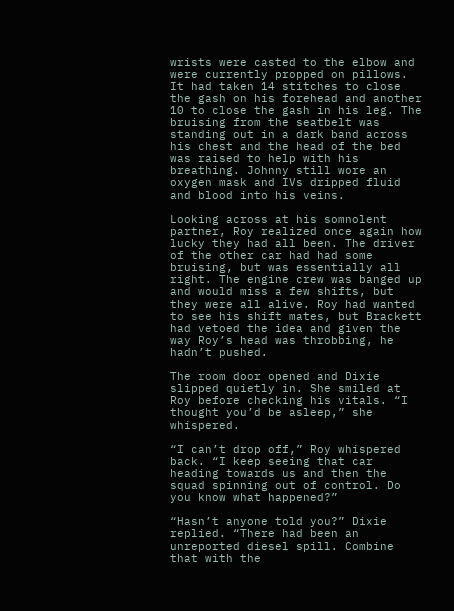wrists were casted to the elbow and were currently propped on pillows. It had taken 14 stitches to close the gash on his forehead and another 10 to close the gash in his leg. The bruising from the seatbelt was standing out in a dark band across his chest and the head of the bed was raised to help with his breathing. Johnny still wore an oxygen mask and IVs dripped fluid and blood into his veins.

Looking across at his somnolent partner, Roy realized once again how lucky they had all been. The driver of the other car had had some bruising, but was essentially all right. The engine crew was banged up and would miss a few shifts, but they were all alive. Roy had wanted to see his shift mates, but Brackett had vetoed the idea and given the way Roy’s head was throbbing, he hadn’t pushed.

The room door opened and Dixie slipped quietly in. She smiled at Roy before checking his vitals. “I thought you’d be asleep,” she whispered.

“I can’t drop off,” Roy whispered back. “I keep seeing that car heading towards us and then the squad spinning out of control. Do you know what happened?”

“Hasn’t anyone told you?” Dixie replied. “There had been an unreported diesel spill. Combine that with the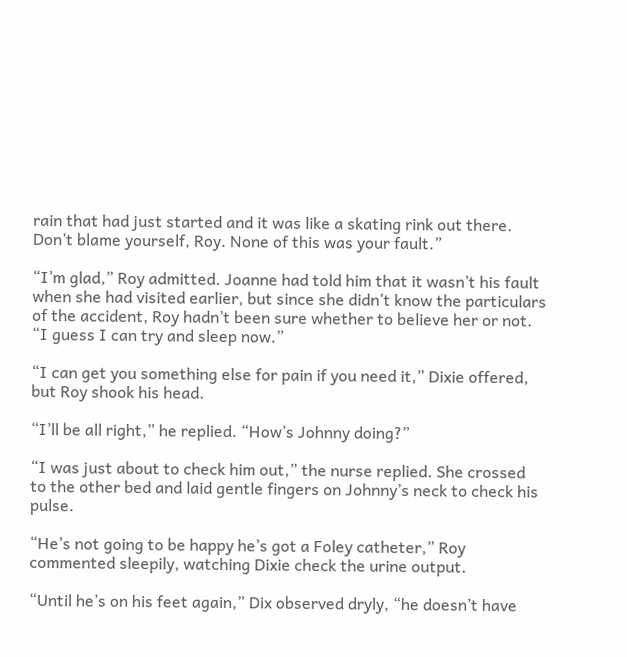rain that had just started and it was like a skating rink out there. Don’t blame yourself, Roy. None of this was your fault.”

“I’m glad,” Roy admitted. Joanne had told him that it wasn’t his fault when she had visited earlier, but since she didn’t know the particulars of the accident, Roy hadn’t been sure whether to believe her or not. “I guess I can try and sleep now.”

“I can get you something else for pain if you need it,” Dixie offered, but Roy shook his head.

“I’ll be all right,” he replied. “How’s Johnny doing?”

“I was just about to check him out,” the nurse replied. She crossed to the other bed and laid gentle fingers on Johnny’s neck to check his pulse.

“He’s not going to be happy he’s got a Foley catheter,” Roy commented sleepily, watching Dixie check the urine output.

“Until he’s on his feet again,” Dix observed dryly, “he doesn’t have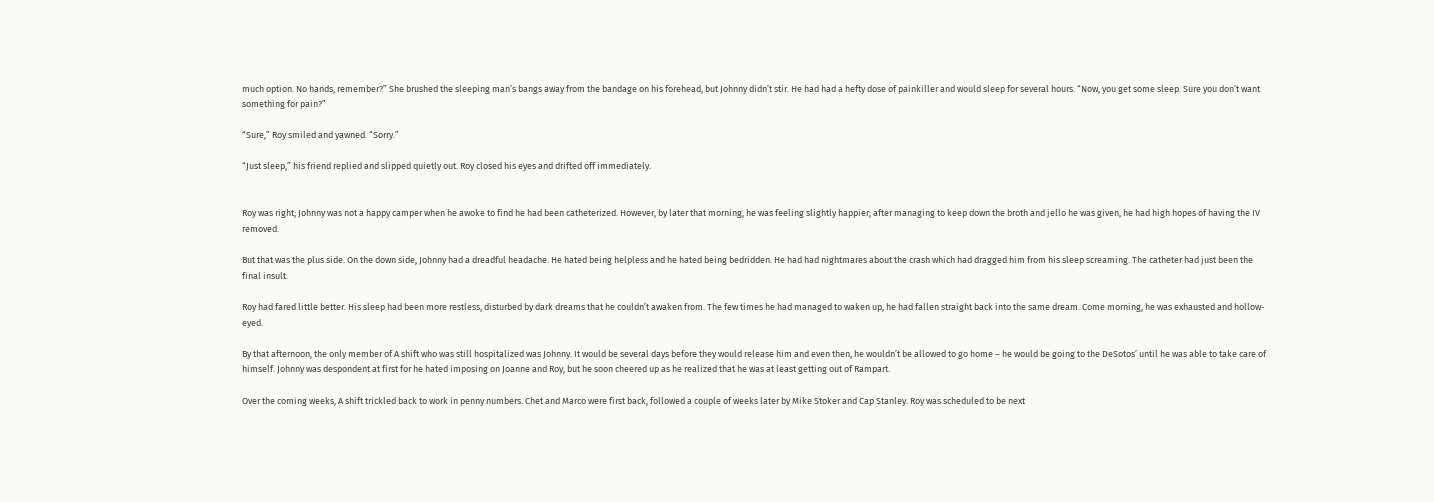much option. No hands, remember?” She brushed the sleeping man’s bangs away from the bandage on his forehead, but Johnny didn’t stir. He had had a hefty dose of painkiller and would sleep for several hours. “Now, you get some sleep. Sure you don’t want something for pain?”

“Sure,” Roy smiled and yawned. “Sorry.”

“Just sleep,” his friend replied and slipped quietly out. Roy closed his eyes and drifted off immediately.


Roy was right; Johnny was not a happy camper when he awoke to find he had been catheterized. However, by later that morning, he was feeling slightly happier; after managing to keep down the broth and jello he was given, he had high hopes of having the IV removed.

But that was the plus side. On the down side, Johnny had a dreadful headache. He hated being helpless and he hated being bedridden. He had had nightmares about the crash which had dragged him from his sleep screaming. The catheter had just been the final insult.

Roy had fared little better. His sleep had been more restless, disturbed by dark dreams that he couldn’t awaken from. The few times he had managed to waken up, he had fallen straight back into the same dream. Come morning, he was exhausted and hollow-eyed.

By that afternoon, the only member of A shift who was still hospitalized was Johnny. It would be several days before they would release him and even then, he wouldn’t be allowed to go home – he would be going to the DeSotos’ until he was able to take care of himself. Johnny was despondent at first for he hated imposing on Joanne and Roy, but he soon cheered up as he realized that he was at least getting out of Rampart.

Over the coming weeks, A shift trickled back to work in penny numbers. Chet and Marco were first back, followed a couple of weeks later by Mike Stoker and Cap Stanley. Roy was scheduled to be next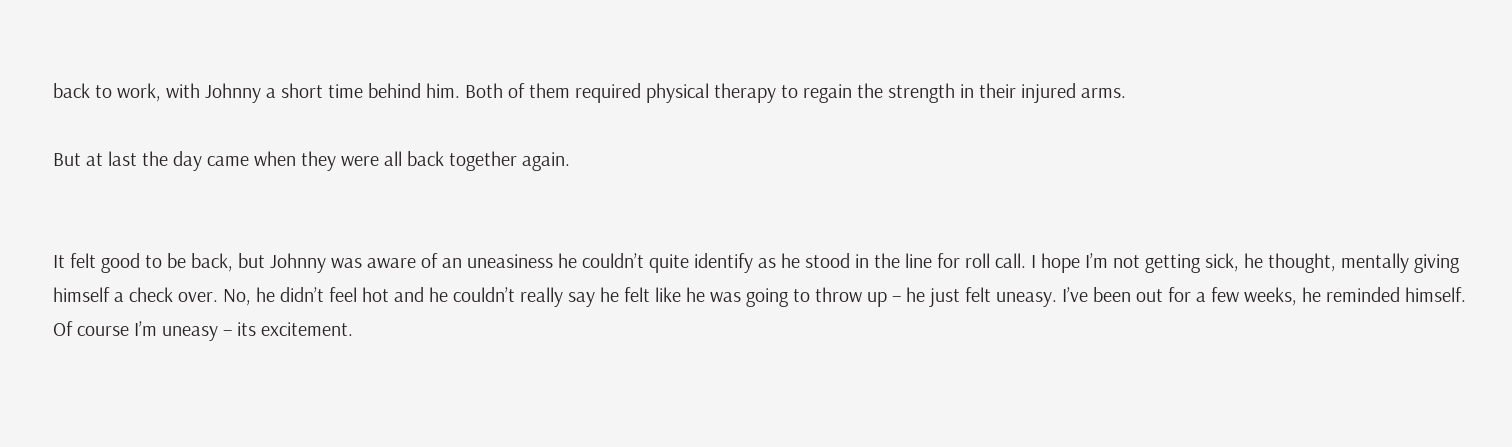back to work, with Johnny a short time behind him. Both of them required physical therapy to regain the strength in their injured arms.

But at last the day came when they were all back together again.


It felt good to be back, but Johnny was aware of an uneasiness he couldn’t quite identify as he stood in the line for roll call. I hope I’m not getting sick, he thought, mentally giving himself a check over. No, he didn’t feel hot and he couldn’t really say he felt like he was going to throw up – he just felt uneasy. I’ve been out for a few weeks, he reminded himself. Of course I’m uneasy – its excitement.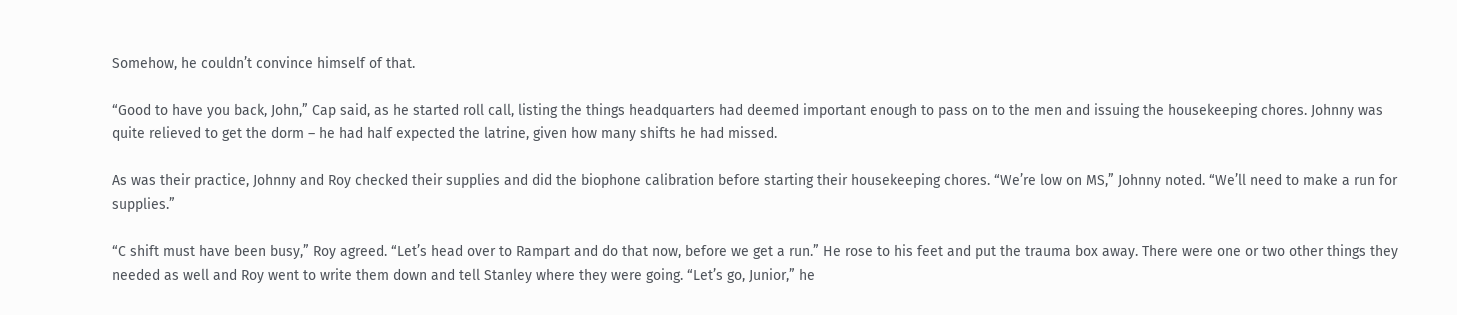Somehow, he couldn’t convince himself of that.

“Good to have you back, John,” Cap said, as he started roll call, listing the things headquarters had deemed important enough to pass on to the men and issuing the housekeeping chores. Johnny was quite relieved to get the dorm – he had half expected the latrine, given how many shifts he had missed.

As was their practice, Johnny and Roy checked their supplies and did the biophone calibration before starting their housekeeping chores. “We’re low on MS,” Johnny noted. “We’ll need to make a run for supplies.”

“C shift must have been busy,” Roy agreed. “Let’s head over to Rampart and do that now, before we get a run.” He rose to his feet and put the trauma box away. There were one or two other things they needed as well and Roy went to write them down and tell Stanley where they were going. “Let’s go, Junior,” he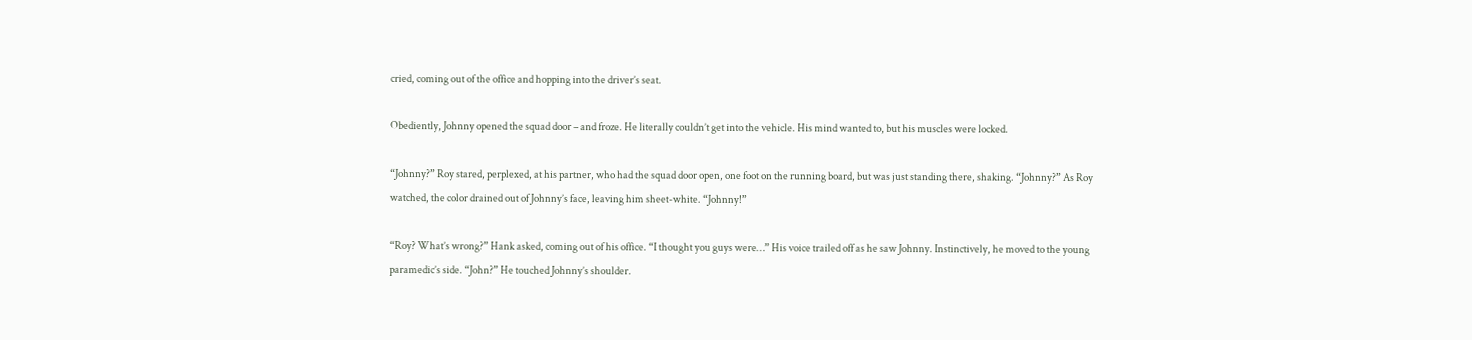cried, coming out of the office and hopping into the driver’s seat.

Obediently, Johnny opened the squad door – and froze. He literally couldn’t get into the vehicle. His mind wanted to, but his muscles were locked.

“Johnny?” Roy stared, perplexed, at his partner, who had the squad door open, one foot on the running board, but was just standing there, shaking. “Johnny?” As Roy watched, the color drained out of Johnny’s face, leaving him sheet-white. “Johnny!”

“Roy? What’s wrong?” Hank asked, coming out of his office. “I thought you guys were…” His voice trailed off as he saw Johnny. Instinctively, he moved to the young paramedic’s side. “John?” He touched Johnny’s shoulder.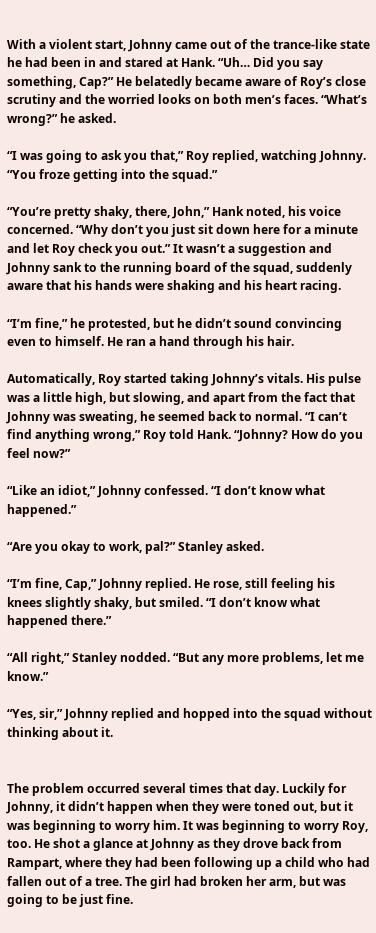With a violent start, Johnny came out of the trance-like state he had been in and stared at Hank. “Uh… Did you say something, Cap?” He belatedly became aware of Roy’s close scrutiny and the worried looks on both men’s faces. “What’s wrong?” he asked.

“I was going to ask you that,” Roy replied, watching Johnny. “You froze getting into the squad.”

“You’re pretty shaky, there, John,” Hank noted, his voice concerned. “Why don’t you just sit down here for a minute and let Roy check you out.” It wasn’t a suggestion and Johnny sank to the running board of the squad, suddenly aware that his hands were shaking and his heart racing.

“I’m fine,” he protested, but he didn’t sound convincing even to himself. He ran a hand through his hair.

Automatically, Roy started taking Johnny’s vitals. His pulse was a little high, but slowing, and apart from the fact that Johnny was sweating, he seemed back to normal. “I can’t find anything wrong,” Roy told Hank. “Johnny? How do you feel now?”

“Like an idiot,” Johnny confessed. “I don’t know what happened.”

“Are you okay to work, pal?” Stanley asked.

“I’m fine, Cap,” Johnny replied. He rose, still feeling his knees slightly shaky, but smiled. “I don’t know what happened there.”

“All right,” Stanley nodded. “But any more problems, let me know.”

“Yes, sir,” Johnny replied and hopped into the squad without thinking about it.


The problem occurred several times that day. Luckily for Johnny, it didn’t happen when they were toned out, but it was beginning to worry him. It was beginning to worry Roy, too. He shot a glance at Johnny as they drove back from Rampart, where they had been following up a child who had fallen out of a tree. The girl had broken her arm, but was going to be just fine.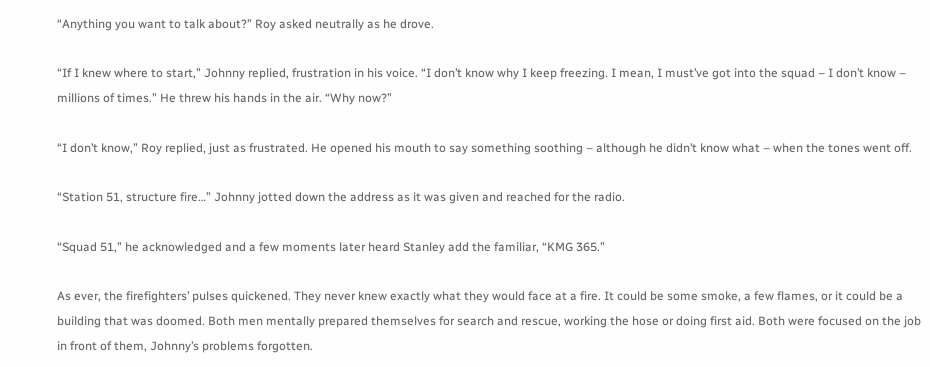“Anything you want to talk about?” Roy asked neutrally as he drove.

“If I knew where to start,” Johnny replied, frustration in his voice. “I don’t know why I keep freezing. I mean, I must’ve got into the squad – I don’t know – millions of times.” He threw his hands in the air. “Why now?”

“I don’t know,” Roy replied, just as frustrated. He opened his mouth to say something soothing – although he didn’t know what – when the tones went off.

“Station 51, structure fire…” Johnny jotted down the address as it was given and reached for the radio.

“Squad 51,” he acknowledged and a few moments later heard Stanley add the familiar, “KMG 365.”

As ever, the firefighters’ pulses quickened. They never knew exactly what they would face at a fire. It could be some smoke, a few flames, or it could be a building that was doomed. Both men mentally prepared themselves for search and rescue, working the hose or doing first aid. Both were focused on the job in front of them, Johnny’s problems forgotten.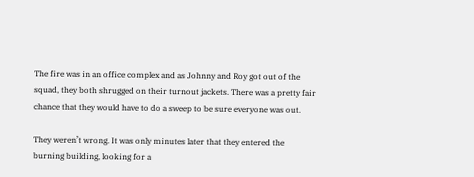The fire was in an office complex and as Johnny and Roy got out of the squad, they both shrugged on their turnout jackets. There was a pretty fair chance that they would have to do a sweep to be sure everyone was out.

They weren’t wrong. It was only minutes later that they entered the burning building, looking for a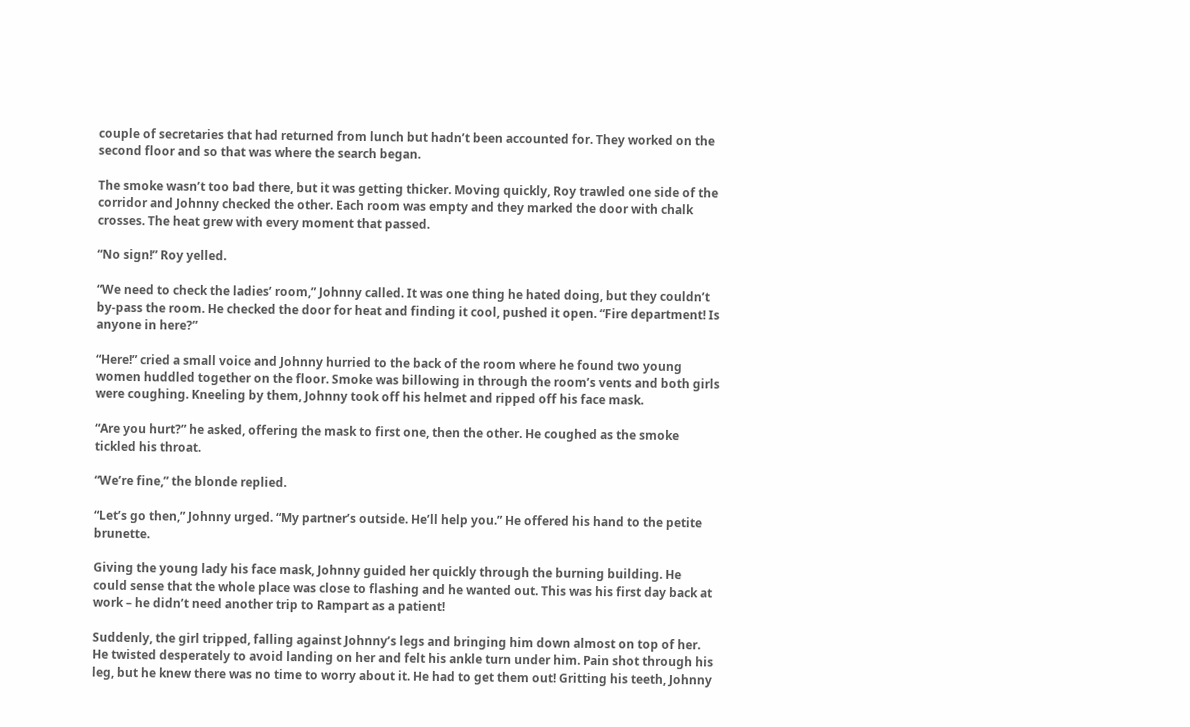couple of secretaries that had returned from lunch but hadn’t been accounted for. They worked on the second floor and so that was where the search began.

The smoke wasn’t too bad there, but it was getting thicker. Moving quickly, Roy trawled one side of the corridor and Johnny checked the other. Each room was empty and they marked the door with chalk crosses. The heat grew with every moment that passed.

“No sign!” Roy yelled.

“We need to check the ladies’ room,” Johnny called. It was one thing he hated doing, but they couldn’t by-pass the room. He checked the door for heat and finding it cool, pushed it open. “Fire department! Is anyone in here?”

“Here!” cried a small voice and Johnny hurried to the back of the room where he found two young women huddled together on the floor. Smoke was billowing in through the room’s vents and both girls were coughing. Kneeling by them, Johnny took off his helmet and ripped off his face mask.

“Are you hurt?” he asked, offering the mask to first one, then the other. He coughed as the smoke tickled his throat.

“We’re fine,” the blonde replied.

“Let’s go then,” Johnny urged. “My partner’s outside. He’ll help you.” He offered his hand to the petite brunette.

Giving the young lady his face mask, Johnny guided her quickly through the burning building. He could sense that the whole place was close to flashing and he wanted out. This was his first day back at work – he didn’t need another trip to Rampart as a patient!

Suddenly, the girl tripped, falling against Johnny’s legs and bringing him down almost on top of her. He twisted desperately to avoid landing on her and felt his ankle turn under him. Pain shot through his leg, but he knew there was no time to worry about it. He had to get them out! Gritting his teeth, Johnny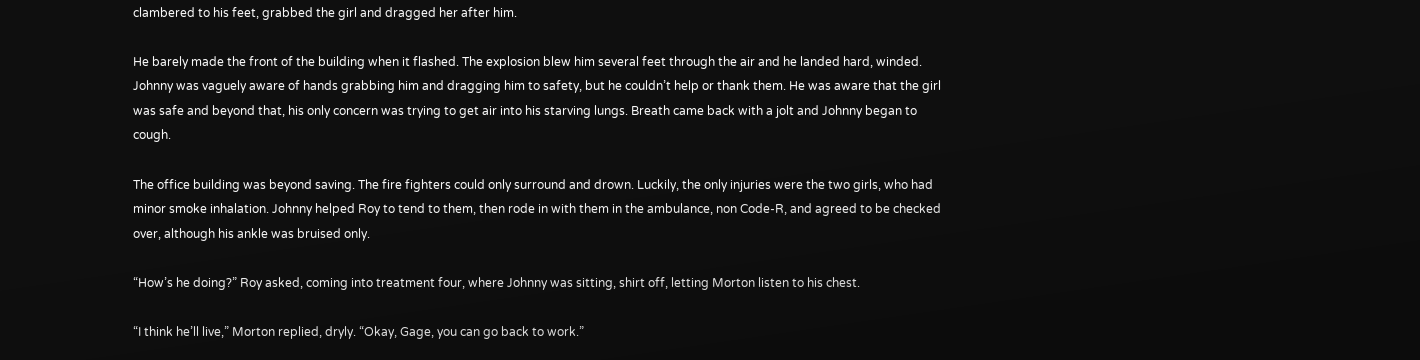clambered to his feet, grabbed the girl and dragged her after him.

He barely made the front of the building when it flashed. The explosion blew him several feet through the air and he landed hard, winded. Johnny was vaguely aware of hands grabbing him and dragging him to safety, but he couldn’t help or thank them. He was aware that the girl was safe and beyond that, his only concern was trying to get air into his starving lungs. Breath came back with a jolt and Johnny began to cough.

The office building was beyond saving. The fire fighters could only surround and drown. Luckily, the only injuries were the two girls, who had minor smoke inhalation. Johnny helped Roy to tend to them, then rode in with them in the ambulance, non Code-R, and agreed to be checked over, although his ankle was bruised only.

“How’s he doing?” Roy asked, coming into treatment four, where Johnny was sitting, shirt off, letting Morton listen to his chest.

“I think he’ll live,” Morton replied, dryly. “Okay, Gage, you can go back to work.”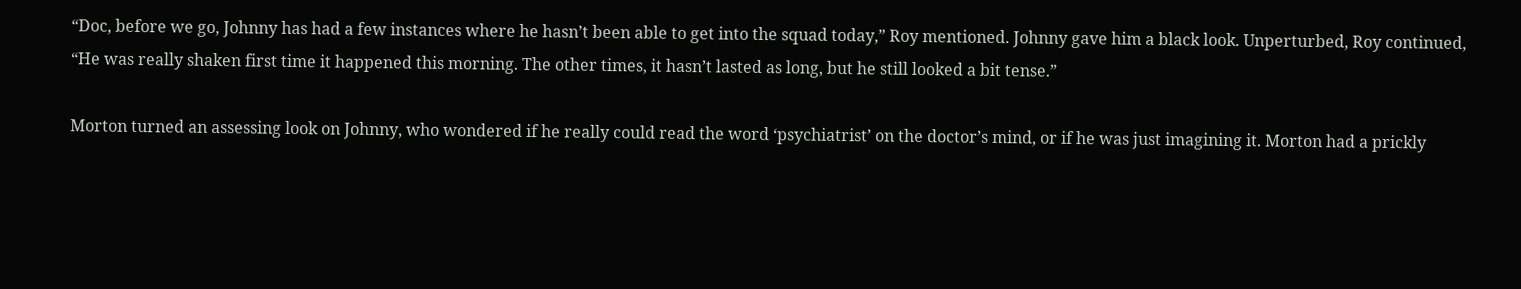“Doc, before we go, Johnny has had a few instances where he hasn’t been able to get into the squad today,” Roy mentioned. Johnny gave him a black look. Unperturbed, Roy continued, “He was really shaken first time it happened this morning. The other times, it hasn’t lasted as long, but he still looked a bit tense.”

Morton turned an assessing look on Johnny, who wondered if he really could read the word ‘psychiatrist’ on the doctor’s mind, or if he was just imagining it. Morton had a prickly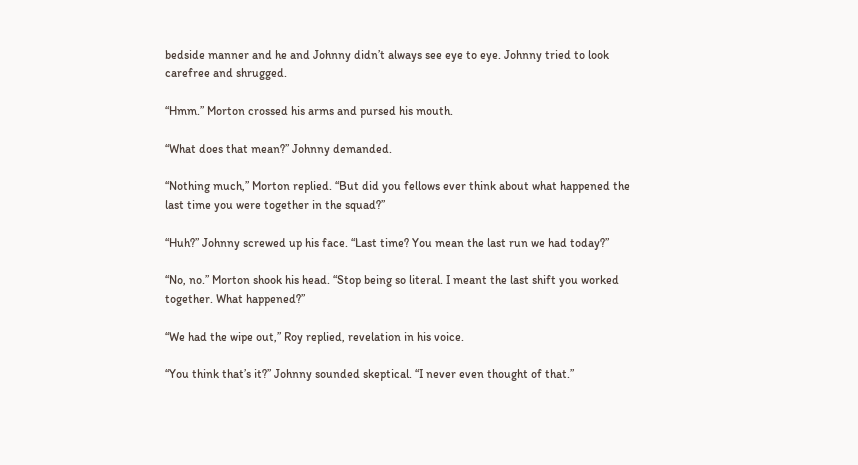bedside manner and he and Johnny didn’t always see eye to eye. Johnny tried to look carefree and shrugged.

“Hmm.” Morton crossed his arms and pursed his mouth.

“What does that mean?” Johnny demanded.

“Nothing much,” Morton replied. “But did you fellows ever think about what happened the last time you were together in the squad?”

“Huh?” Johnny screwed up his face. “Last time? You mean the last run we had today?”

“No, no.” Morton shook his head. “Stop being so literal. I meant the last shift you worked together. What happened?”

“We had the wipe out,” Roy replied, revelation in his voice.

“You think that’s it?” Johnny sounded skeptical. “I never even thought of that.”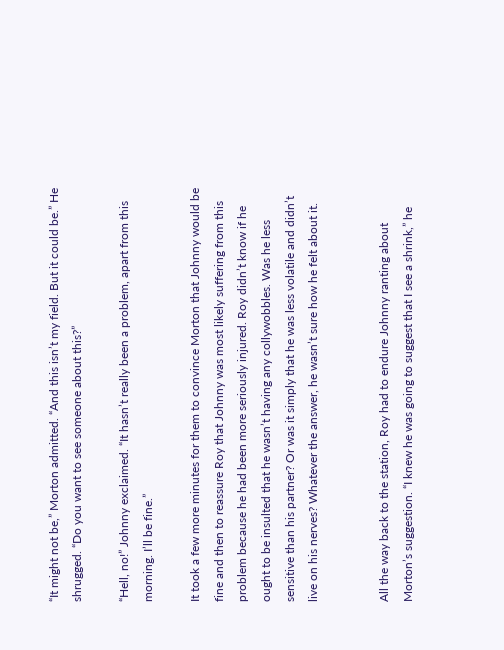“It might not be,” Morton admitted. “And this isn’t my field. But it could be.” He shrugged. “Do you want to see someone about this?”

“Hell, no!” Johnny exclaimed. “It hasn’t really been a problem, apart from this morning. I’ll be fine.”

It took a few more minutes for them to convince Morton that Johnny would be fine and then to reassure Roy that Johnny was most likely suffering from this problem because he had been more seriously injured. Roy didn’t know if he ought to be insulted that he wasn’t having any collywobbles. Was he less sensitive than his partner? Or was it simply that he was less volatile and didn’t live on his nerves? Whatever the answer, he wasn’t sure how he felt about it.


All the way back to the station, Roy had to endure Johnny ranting about Morton’s suggestion. “I knew he was going to suggest that I see a shrink,” he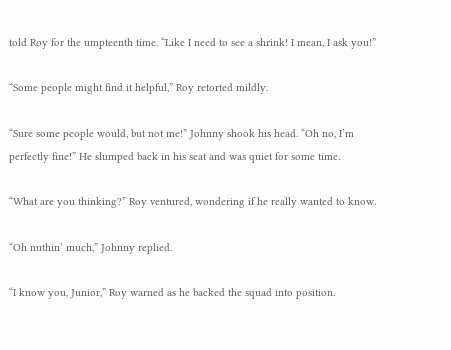told Roy for the umpteenth time. “Like I need to see a shrink! I mean, I ask you!”

“Some people might find it helpful,” Roy retorted mildly.

“Sure some people would, but not me!” Johnny shook his head. “Oh no, I’m perfectly fine!” He slumped back in his seat and was quiet for some time.

“What are you thinking?” Roy ventured, wondering if he really wanted to know.

“Oh nuthin’ much,” Johnny replied.

“I know you, Junior,” Roy warned as he backed the squad into position.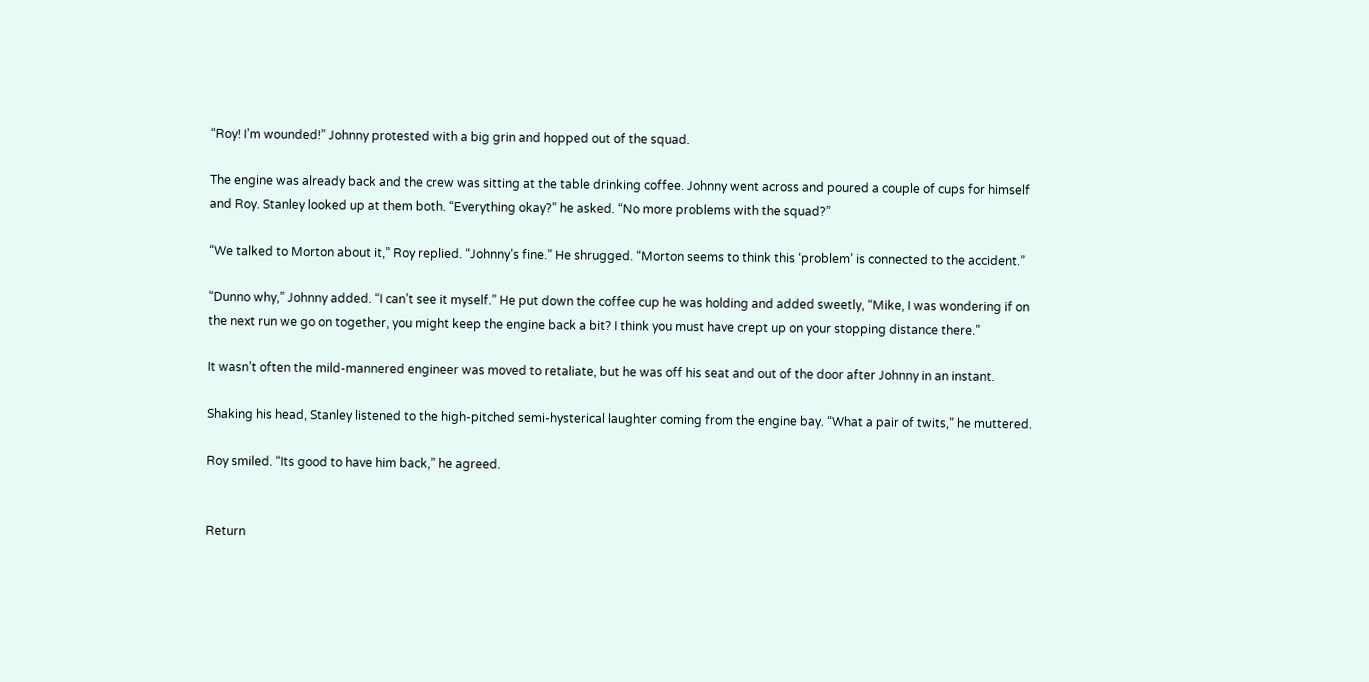“Roy! I’m wounded!” Johnny protested with a big grin and hopped out of the squad.

The engine was already back and the crew was sitting at the table drinking coffee. Johnny went across and poured a couple of cups for himself and Roy. Stanley looked up at them both. “Everything okay?” he asked. “No more problems with the squad?”

“We talked to Morton about it,” Roy replied. “Johnny’s fine.” He shrugged. “Morton seems to think this ‘problem’ is connected to the accident.”

“Dunno why,” Johnny added. “I can’t see it myself.” He put down the coffee cup he was holding and added sweetly, “Mike, I was wondering if on the next run we go on together, you might keep the engine back a bit? I think you must have crept up on your stopping distance there.”

It wasn’t often the mild-mannered engineer was moved to retaliate, but he was off his seat and out of the door after Johnny in an instant.

Shaking his head, Stanley listened to the high-pitched semi-hysterical laughter coming from the engine bay. “What a pair of twits,” he muttered.

Roy smiled. “Its good to have him back,” he agreed.


Return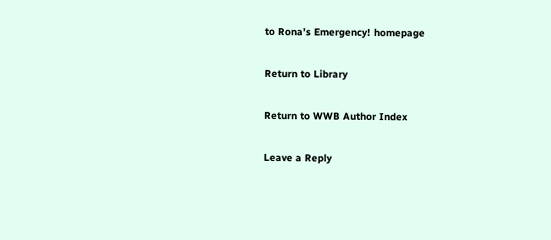to Rona’s Emergency! homepage

Return to Library

Return to WWB Author Index

Leave a Reply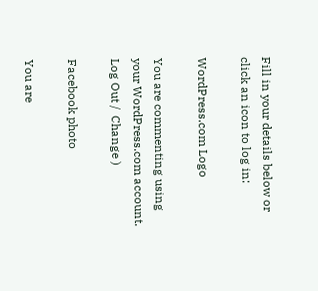Fill in your details below or click an icon to log in:

WordPress.com Logo

You are commenting using your WordPress.com account. Log Out /  Change )

Facebook photo

You are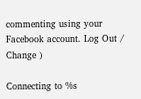commenting using your Facebook account. Log Out /  Change )

Connecting to %s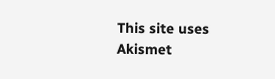This site uses Akismet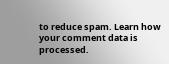to reduce spam. Learn how your comment data is processed.